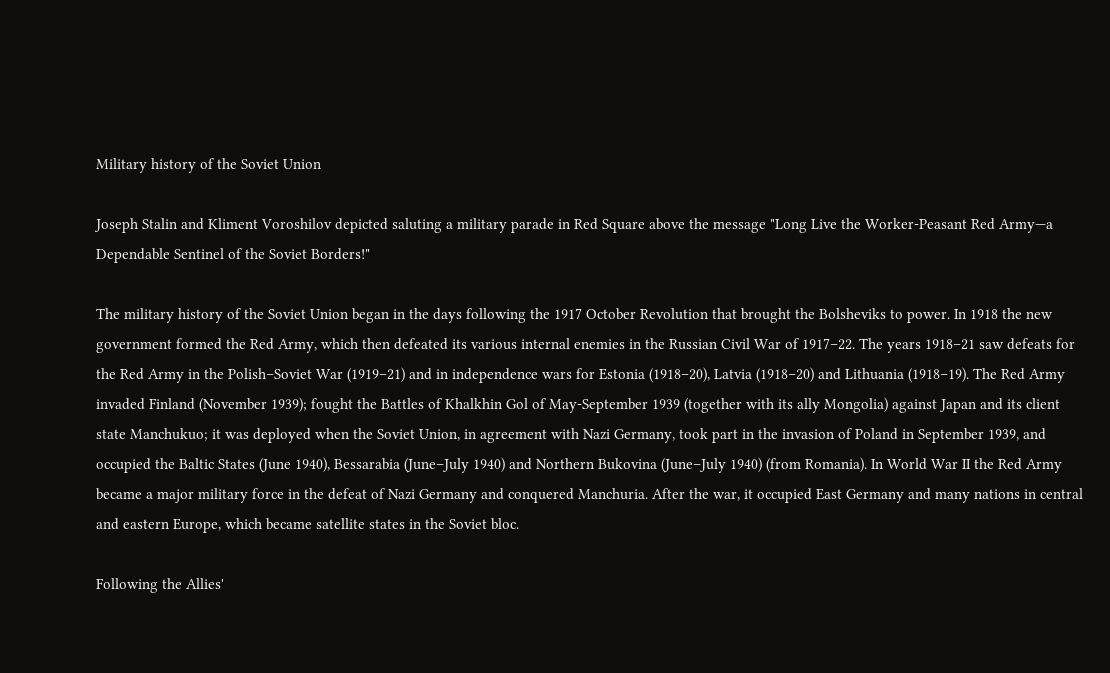Military history of the Soviet Union

Joseph Stalin and Kliment Voroshilov depicted saluting a military parade in Red Square above the message "Long Live the Worker-Peasant Red Army—a Dependable Sentinel of the Soviet Borders!"

The military history of the Soviet Union began in the days following the 1917 October Revolution that brought the Bolsheviks to power. In 1918 the new government formed the Red Army, which then defeated its various internal enemies in the Russian Civil War of 1917–22. The years 1918–21 saw defeats for the Red Army in the Polish–Soviet War (1919–21) and in independence wars for Estonia (1918–20), Latvia (1918–20) and Lithuania (1918–19). The Red Army invaded Finland (November 1939); fought the Battles of Khalkhin Gol of May-September 1939 (together with its ally Mongolia) against Japan and its client state Manchukuo; it was deployed when the Soviet Union, in agreement with Nazi Germany, took part in the invasion of Poland in September 1939, and occupied the Baltic States (June 1940), Bessarabia (June–July 1940) and Northern Bukovina (June–July 1940) (from Romania). In World War II the Red Army became a major military force in the defeat of Nazi Germany and conquered Manchuria. After the war, it occupied East Germany and many nations in central and eastern Europe, which became satellite states in the Soviet bloc.

Following the Allies'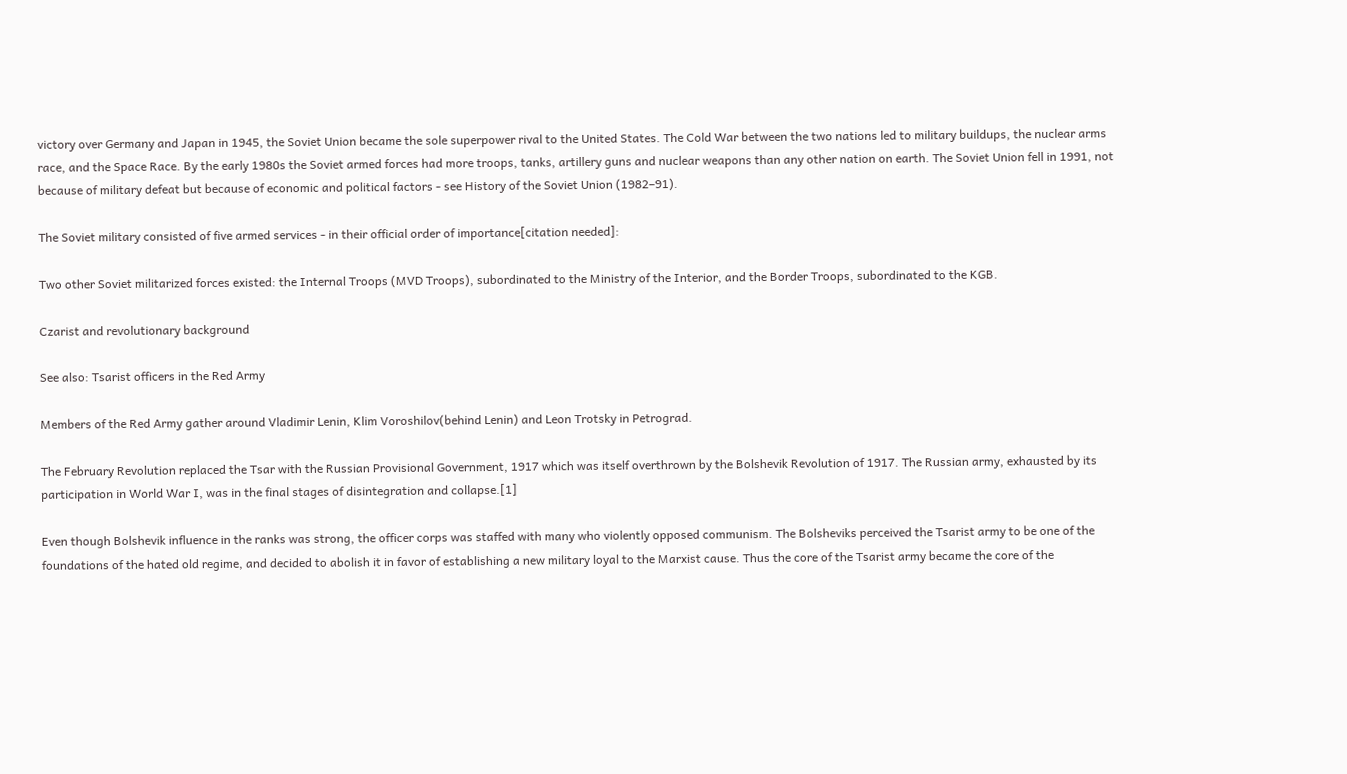victory over Germany and Japan in 1945, the Soviet Union became the sole superpower rival to the United States. The Cold War between the two nations led to military buildups, the nuclear arms race, and the Space Race. By the early 1980s the Soviet armed forces had more troops, tanks, artillery guns and nuclear weapons than any other nation on earth. The Soviet Union fell in 1991, not because of military defeat but because of economic and political factors - see History of the Soviet Union (1982–91).

The Soviet military consisted of five armed services - in their official order of importance[citation needed]:

Two other Soviet militarized forces existed: the Internal Troops (MVD Troops), subordinated to the Ministry of the Interior, and the Border Troops, subordinated to the KGB.

Czarist and revolutionary background

See also: Tsarist officers in the Red Army

Members of the Red Army gather around Vladimir Lenin, Klim Voroshilov(behind Lenin) and Leon Trotsky in Petrograd.

The February Revolution replaced the Tsar with the Russian Provisional Government, 1917 which was itself overthrown by the Bolshevik Revolution of 1917. The Russian army, exhausted by its participation in World War I, was in the final stages of disintegration and collapse.[1]

Even though Bolshevik influence in the ranks was strong, the officer corps was staffed with many who violently opposed communism. The Bolsheviks perceived the Tsarist army to be one of the foundations of the hated old regime, and decided to abolish it in favor of establishing a new military loyal to the Marxist cause. Thus the core of the Tsarist army became the core of the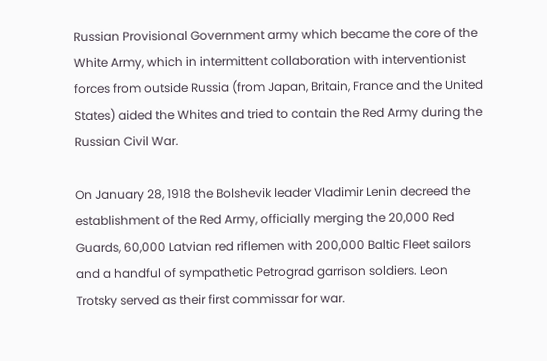Russian Provisional Government army which became the core of the White Army, which in intermittent collaboration with interventionist forces from outside Russia (from Japan, Britain, France and the United States) aided the Whites and tried to contain the Red Army during the Russian Civil War.

On January 28, 1918 the Bolshevik leader Vladimir Lenin decreed the establishment of the Red Army, officially merging the 20,000 Red Guards, 60,000 Latvian red riflemen with 200,000 Baltic Fleet sailors and a handful of sympathetic Petrograd garrison soldiers. Leon Trotsky served as their first commissar for war.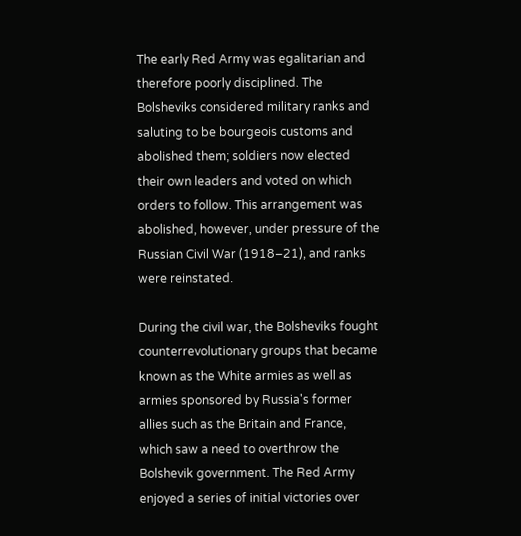The early Red Army was egalitarian and therefore poorly disciplined. The Bolsheviks considered military ranks and saluting to be bourgeois customs and abolished them; soldiers now elected their own leaders and voted on which orders to follow. This arrangement was abolished, however, under pressure of the Russian Civil War (1918–21), and ranks were reinstated.

During the civil war, the Bolsheviks fought counterrevolutionary groups that became known as the White armies as well as armies sponsored by Russia's former allies such as the Britain and France, which saw a need to overthrow the Bolshevik government. The Red Army enjoyed a series of initial victories over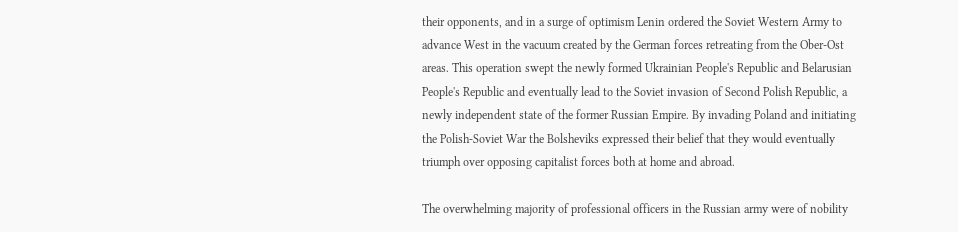their opponents, and in a surge of optimism Lenin ordered the Soviet Western Army to advance West in the vacuum created by the German forces retreating from the Ober-Ost areas. This operation swept the newly formed Ukrainian People's Republic and Belarusian People's Republic and eventually lead to the Soviet invasion of Second Polish Republic, a newly independent state of the former Russian Empire. By invading Poland and initiating the Polish-Soviet War the Bolsheviks expressed their belief that they would eventually triumph over opposing capitalist forces both at home and abroad.

The overwhelming majority of professional officers in the Russian army were of nobility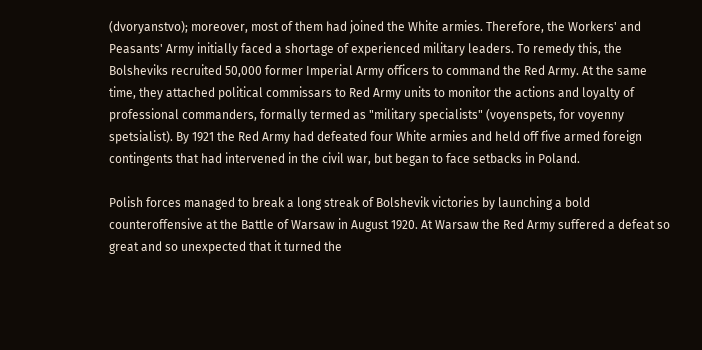(dvoryanstvo); moreover, most of them had joined the White armies. Therefore, the Workers' and Peasants' Army initially faced a shortage of experienced military leaders. To remedy this, the Bolsheviks recruited 50,000 former Imperial Army officers to command the Red Army. At the same time, they attached political commissars to Red Army units to monitor the actions and loyalty of professional commanders, formally termed as "military specialists" (voyenspets, for voyenny spetsialist). By 1921 the Red Army had defeated four White armies and held off five armed foreign contingents that had intervened in the civil war, but began to face setbacks in Poland.

Polish forces managed to break a long streak of Bolshevik victories by launching a bold counteroffensive at the Battle of Warsaw in August 1920. At Warsaw the Red Army suffered a defeat so great and so unexpected that it turned the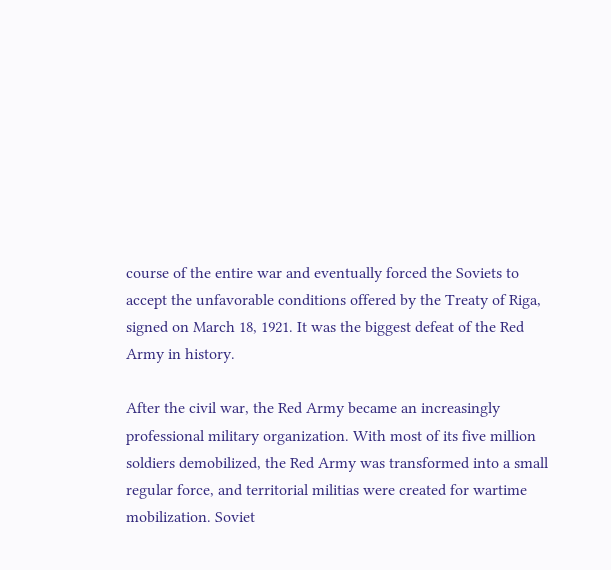course of the entire war and eventually forced the Soviets to accept the unfavorable conditions offered by the Treaty of Riga, signed on March 18, 1921. It was the biggest defeat of the Red Army in history.

After the civil war, the Red Army became an increasingly professional military organization. With most of its five million soldiers demobilized, the Red Army was transformed into a small regular force, and territorial militias were created for wartime mobilization. Soviet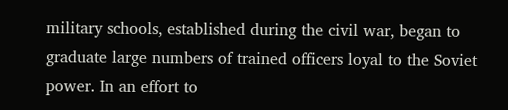military schools, established during the civil war, began to graduate large numbers of trained officers loyal to the Soviet power. In an effort to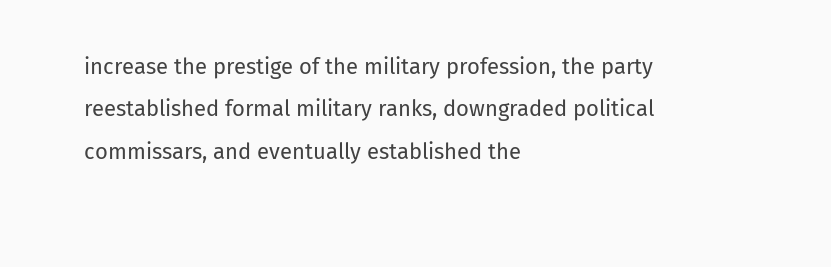increase the prestige of the military profession, the party reestablished formal military ranks, downgraded political commissars, and eventually established the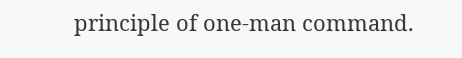principle of one-man command.